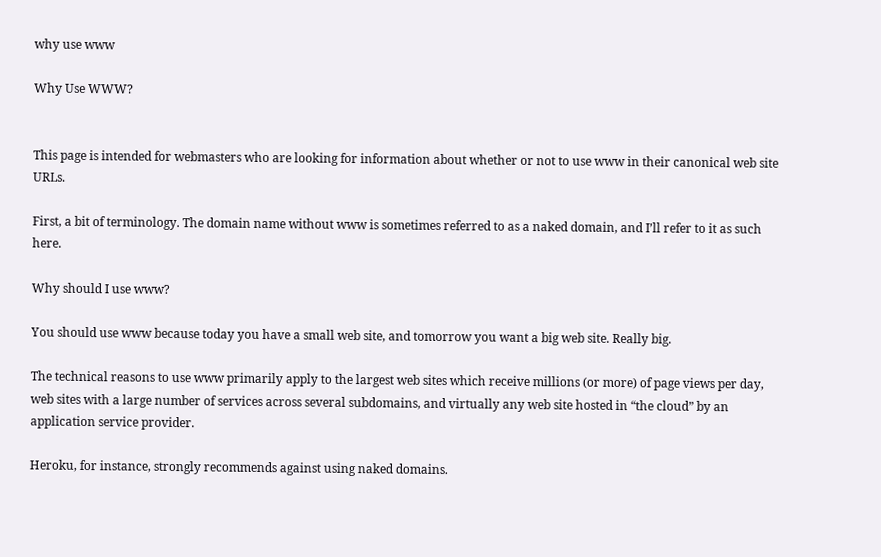why use www

Why Use WWW?


This page is intended for webmasters who are looking for information about whether or not to use www in their canonical web site URLs.

First, a bit of terminology. The domain name without www is sometimes referred to as a naked domain, and I’ll refer to it as such here.

Why should I use www?

You should use www because today you have a small web site, and tomorrow you want a big web site. Really big.

The technical reasons to use www primarily apply to the largest web sites which receive millions (or more) of page views per day, web sites with a large number of services across several subdomains, and virtually any web site hosted in “the cloud” by an application service provider.

Heroku, for instance, strongly recommends against using naked domains.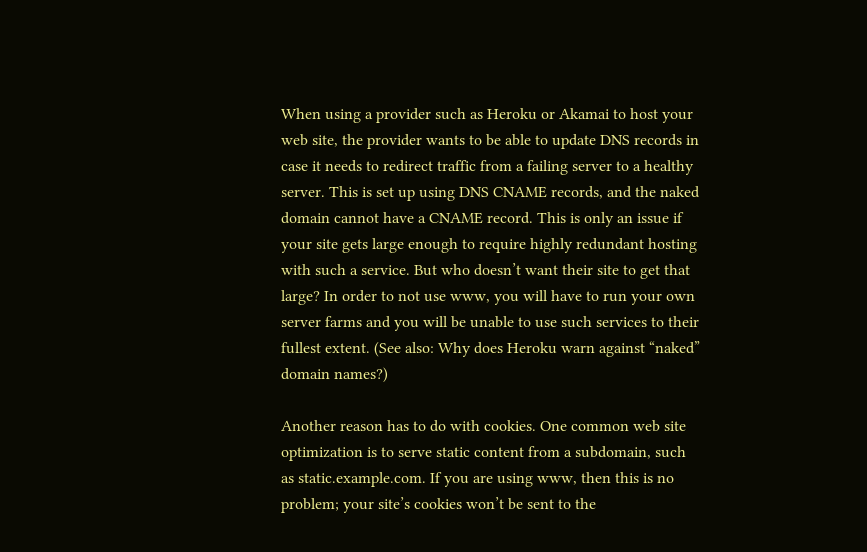When using a provider such as Heroku or Akamai to host your web site, the provider wants to be able to update DNS records in case it needs to redirect traffic from a failing server to a healthy server. This is set up using DNS CNAME records, and the naked domain cannot have a CNAME record. This is only an issue if your site gets large enough to require highly redundant hosting with such a service. But who doesn’t want their site to get that large? In order to not use www, you will have to run your own server farms and you will be unable to use such services to their fullest extent. (See also: Why does Heroku warn against “naked” domain names?)

Another reason has to do with cookies. One common web site optimization is to serve static content from a subdomain, such as static.example.com. If you are using www, then this is no problem; your site’s cookies won’t be sent to the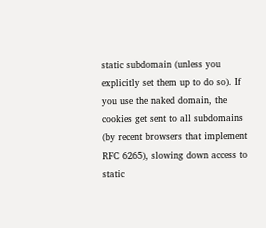static subdomain (unless you explicitly set them up to do so). If you use the naked domain, the cookies get sent to all subdomains (by recent browsers that implement RFC 6265), slowing down access to static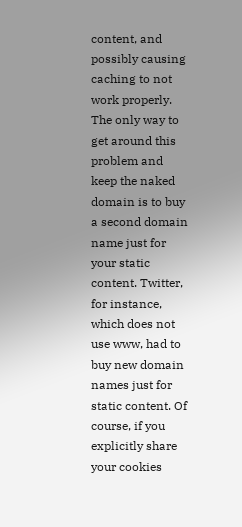content, and possibly causing caching to not work properly. The only way to get around this problem and keep the naked domain is to buy a second domain name just for your static content. Twitter, for instance, which does not use www, had to buy new domain names just for static content. Of course, if you explicitly share your cookies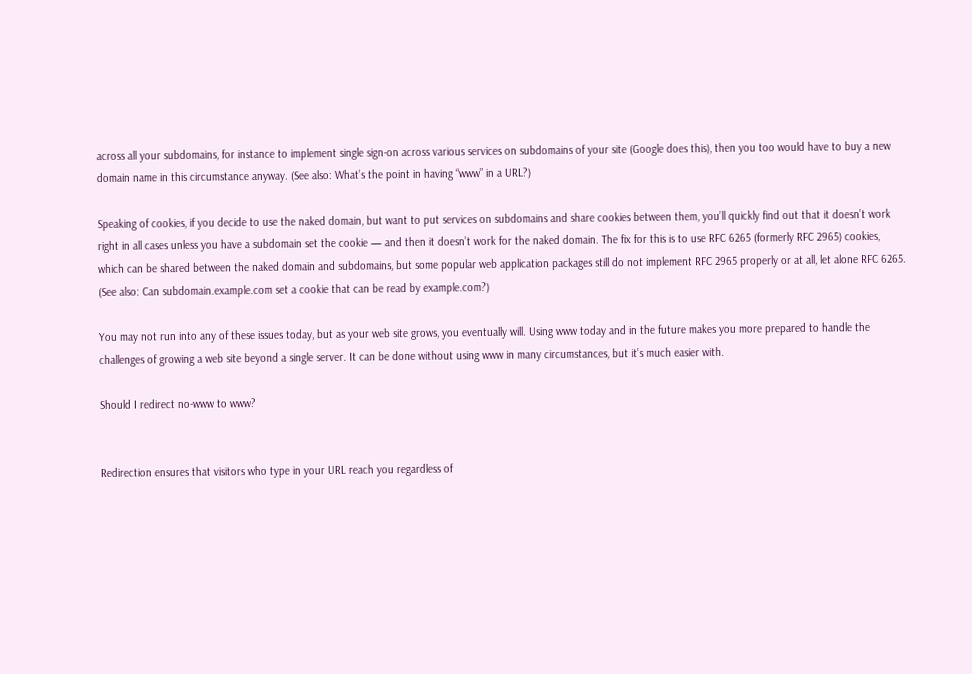across all your subdomains, for instance to implement single sign-on across various services on subdomains of your site (Google does this), then you too would have to buy a new domain name in this circumstance anyway. (See also: What’s the point in having “www” in a URL?)

Speaking of cookies, if you decide to use the naked domain, but want to put services on subdomains and share cookies between them, you’ll quickly find out that it doesn’t work right in all cases unless you have a subdomain set the cookie — and then it doesn’t work for the naked domain. The fix for this is to use RFC 6265 (formerly RFC 2965) cookies, which can be shared between the naked domain and subdomains, but some popular web application packages still do not implement RFC 2965 properly or at all, let alone RFC 6265. (See also: Can subdomain.example.com set a cookie that can be read by example.com?)

You may not run into any of these issues today, but as your web site grows, you eventually will. Using www today and in the future makes you more prepared to handle the challenges of growing a web site beyond a single server. It can be done without using www in many circumstances, but it’s much easier with.

Should I redirect no-www to www?


Redirection ensures that visitors who type in your URL reach you regardless of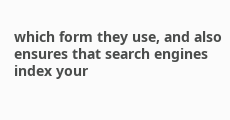which form they use, and also ensures that search engines index your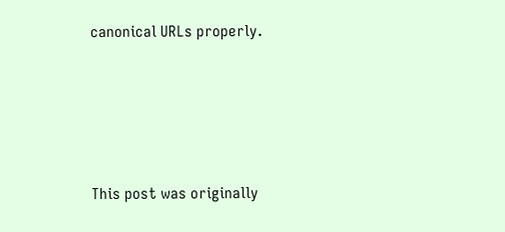canonical URLs properly.





This post was originally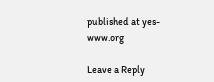published at yes-www.org

Leave a Reply